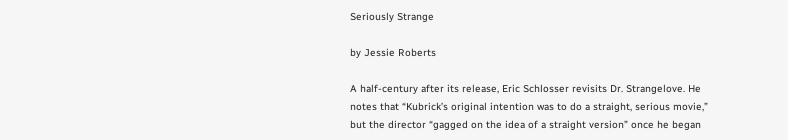Seriously Strange

by Jessie Roberts

A half-century after its release, Eric Schlosser revisits Dr. Strangelove. He notes that “Kubrick’s original intention was to do a straight, serious movie,” but the director “gagged on the idea of a straight version” once he began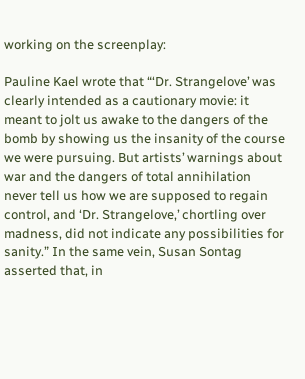working on the screenplay:

Pauline Kael wrote that “‘Dr. Strangelove’ was clearly intended as a cautionary movie: it meant to jolt us awake to the dangers of the bomb by showing us the insanity of the course we were pursuing. But artists’ warnings about war and the dangers of total annihilation never tell us how we are supposed to regain control, and ‘Dr. Strangelove,’ chortling over madness, did not indicate any possibilities for sanity.” In the same vein, Susan Sontag asserted that, in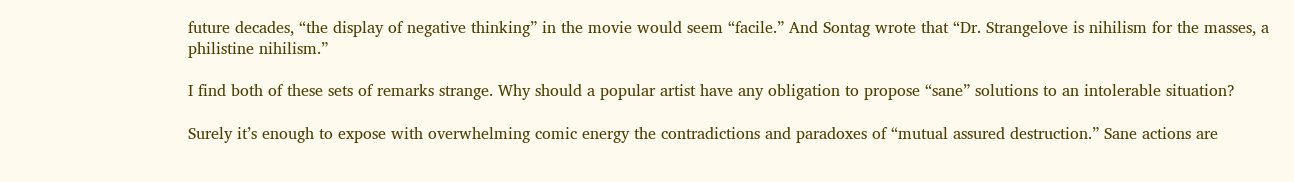future decades, “the display of negative thinking” in the movie would seem “facile.” And Sontag wrote that “Dr. Strangelove is nihilism for the masses, a philistine nihilism.”

I find both of these sets of remarks strange. Why should a popular artist have any obligation to propose “sane” solutions to an intolerable situation?

Surely it’s enough to expose with overwhelming comic energy the contradictions and paradoxes of “mutual assured destruction.” Sane actions are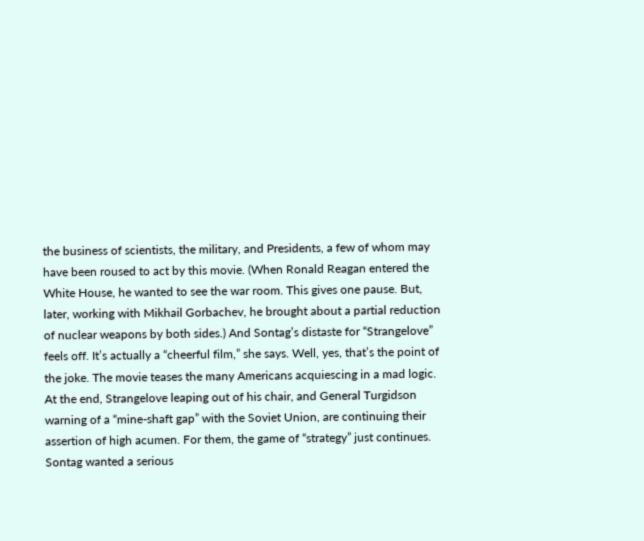the business of scientists, the military, and Presidents, a few of whom may have been roused to act by this movie. (When Ronald Reagan entered the White House, he wanted to see the war room. This gives one pause. But, later, working with Mikhail Gorbachev, he brought about a partial reduction of nuclear weapons by both sides.) And Sontag’s distaste for “Strangelove” feels off. It’s actually a “cheerful film,” she says. Well, yes, that’s the point of the joke. The movie teases the many Americans acquiescing in a mad logic. At the end, Strangelove leaping out of his chair, and General Turgidson warning of a “mine-shaft gap” with the Soviet Union, are continuing their assertion of high acumen. For them, the game of “strategy” just continues. Sontag wanted a serious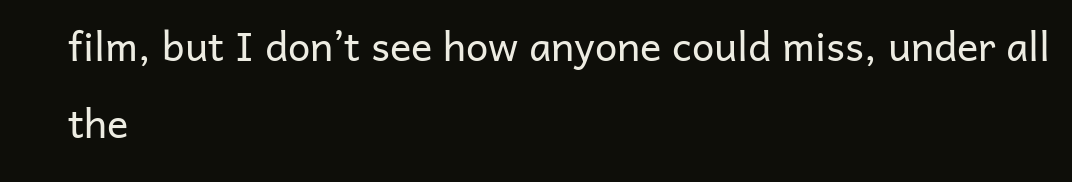film, but I don’t see how anyone could miss, under all the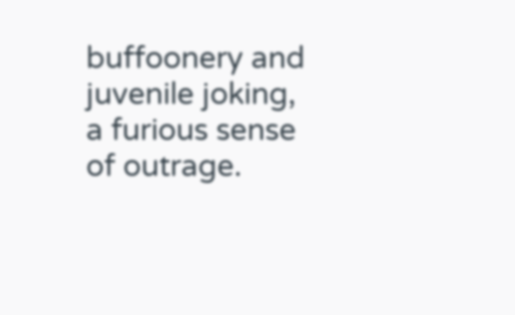buffoonery and juvenile joking, a furious sense of outrage.